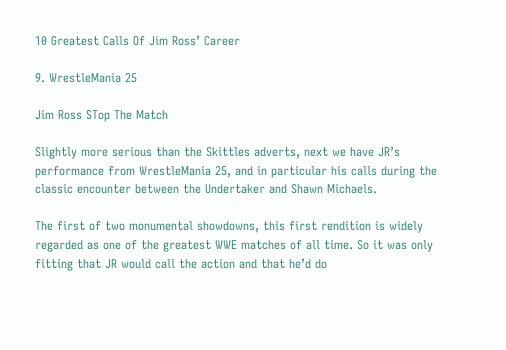10 Greatest Calls Of Jim Ross’ Career

9. WrestleMania 25

Jim Ross STop The Match

Slightly more serious than the Skittles adverts, next we have JR’s performance from WrestleMania 25, and in particular his calls during the classic encounter between the Undertaker and Shawn Michaels.

The first of two monumental showdowns, this first rendition is widely regarded as one of the greatest WWE matches of all time. So it was only fitting that JR would call the action and that he’d do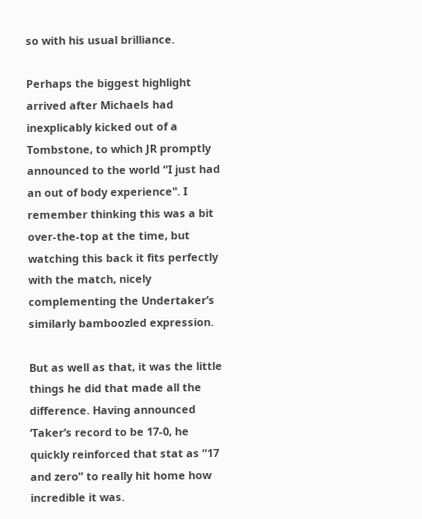so with his usual brilliance.

Perhaps the biggest highlight arrived after Michaels had inexplicably kicked out of a Tombstone, to which JR promptly announced to the world “I just had an out of body experience". I remember thinking this was a bit over-the-top at the time, but watching this back it fits perfectly with the match, nicely complementing the Undertaker’s similarly bamboozled expression.

But as well as that, it was the little things he did that made all the difference. Having announced ‘Taker’s record to be 17-0, he quickly reinforced that stat as “17 and zero” to really hit home how incredible it was.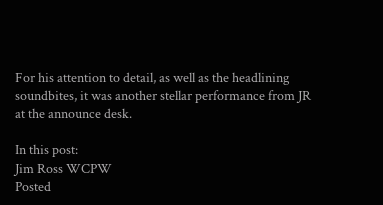For his attention to detail, as well as the headlining soundbites, it was another stellar performance from JR at the announce desk.

In this post:
Jim Ross WCPW
Posted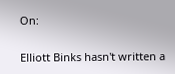On:

Elliott Binks hasn't written a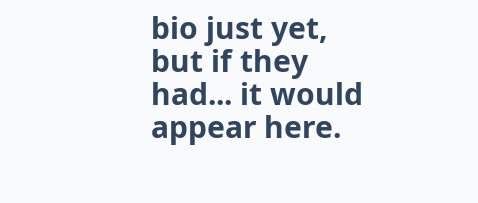bio just yet, but if they had... it would appear here.